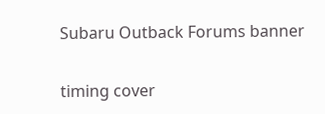Subaru Outback Forums banner

timing cover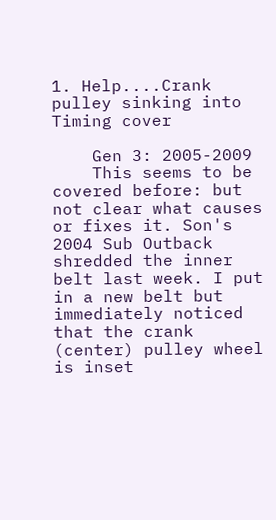1. Help....Crank pulley sinking into Timing cover

    Gen 3: 2005-2009
    This seems to be covered before: but not clear what causes or fixes it. Son's 2004 Sub Outback shredded the inner belt last week. I put in a new belt but immediately noticed that the crank (center) pulley wheel is inset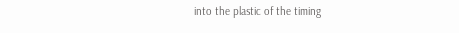into the plastic of the timing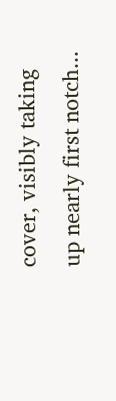cover, visibly taking up nearly first notch...